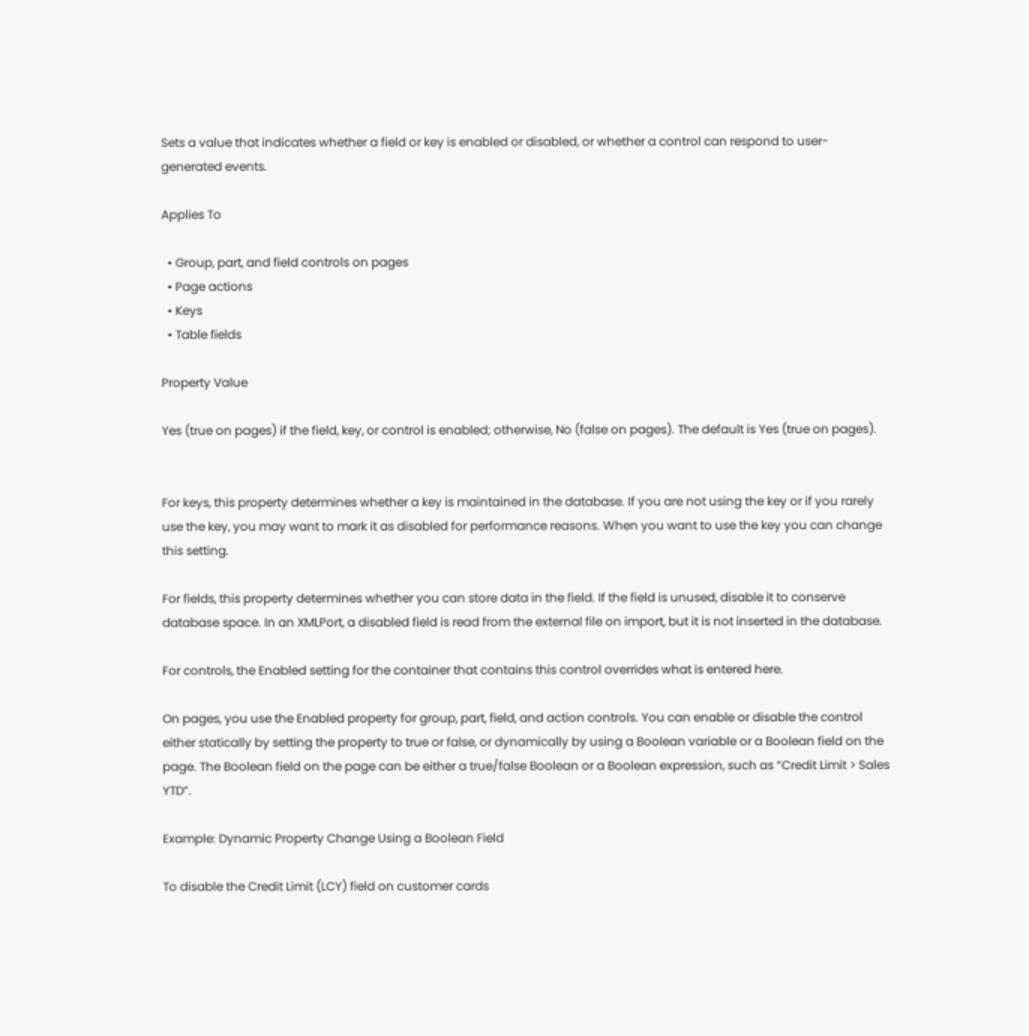Sets a value that indicates whether a field or key is enabled or disabled, or whether a control can respond to user-generated events.

Applies To

  • Group, part, and field controls on pages
  • Page actions
  • Keys
  • Table fields

Property Value

Yes (true on pages) if the field, key, or control is enabled; otherwise, No (false on pages). The default is Yes (true on pages).


For keys, this property determines whether a key is maintained in the database. If you are not using the key or if you rarely use the key, you may want to mark it as disabled for performance reasons. When you want to use the key you can change this setting.

For fields, this property determines whether you can store data in the field. If the field is unused, disable it to conserve database space. In an XMLPort, a disabled field is read from the external file on import, but it is not inserted in the database.

For controls, the Enabled setting for the container that contains this control overrides what is entered here.

On pages, you use the Enabled property for group, part, field, and action controls. You can enable or disable the control either statically by setting the property to true or false, or dynamically by using a Boolean variable or a Boolean field on the page. The Boolean field on the page can be either a true/false Boolean or a Boolean expression, such as “Credit Limit > Sales YTD”.

Example: Dynamic Property Change Using a Boolean Field

To disable the Credit Limit (LCY) field on customer cards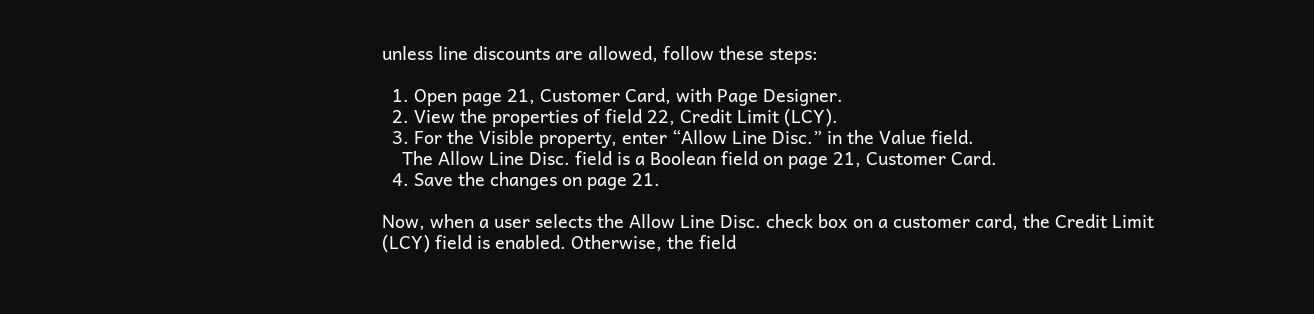unless line discounts are allowed, follow these steps:

  1. Open page 21, Customer Card, with Page Designer.
  2. View the properties of field 22, Credit Limit (LCY).
  3. For the Visible property, enter “Allow Line Disc.” in the Value field.
    The Allow Line Disc. field is a Boolean field on page 21, Customer Card.
  4. Save the changes on page 21.

Now, when a user selects the Allow Line Disc. check box on a customer card, the Credit Limit (LCY) field is enabled. Otherwise, the field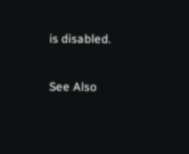is disabled.

See Also